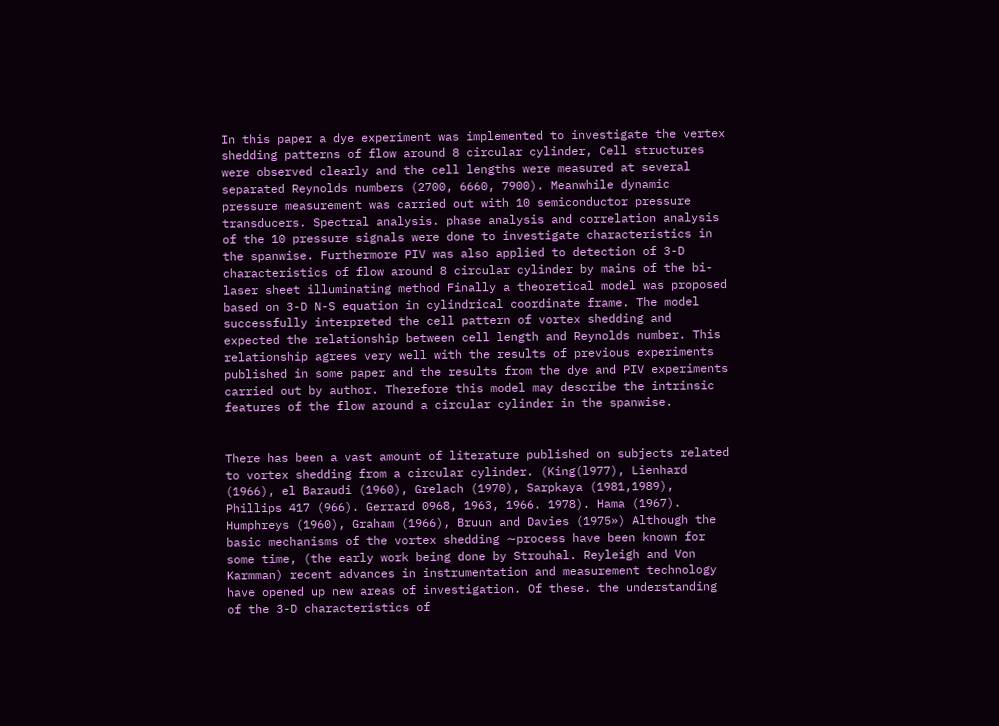In this paper a dye experiment was implemented to investigate the vertex shedding patterns of flow around 8 circular cylinder, Cell structures were observed clearly and the cell lengths were measured at several separated Reynolds numbers (2700, 6660, 7900). Meanwhile dynamic pressure measurement was carried out with 10 semiconductor pressure transducers. Spectral analysis. phase analysis and correlation analysis of the 10 pressure signals were done to investigate characteristics in the spanwise. Furthermore PIV was also applied to detection of 3-D characteristics of flow around 8 circular cylinder by mains of the bi- laser sheet illuminating method Finally a theoretical model was proposed based on 3-D N-S equation in cylindrical coordinate frame. The model successfully interpreted the cell pattern of vortex shedding and expected the relationship between cell length and Reynolds number. This relationship agrees very well with the results of previous experiments published in some paper and the results from the dye and PIV experiments carried out by author. Therefore this model may describe the intrinsic features of the flow around a circular cylinder in the spanwise.


There has been a vast amount of literature published on subjects related to vortex shedding from a circular cylinder. (King(l977), Lienhard (1966), el Baraudi (1960), Grelach (1970), Sarpkaya (1981,1989), Phillips 417 (966). Gerrard 0968, 1963, 1966. 1978). Hama (1967). Humphreys (1960), Graham (1966), Bruun and Davies (1975») Although the basic mechanisms of the vortex shedding ∼process have been known for some time, (the early work being done by Strouhal. Reyleigh and Von Karmman) recent advances in instrumentation and measurement technology have opened up new areas of investigation. Of these. the understanding of the 3-D characteristics of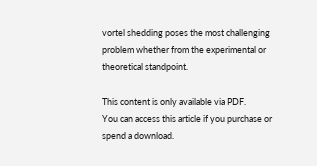vortel shedding poses the most challenging problem whether from the experimental or theoretical standpoint.

This content is only available via PDF.
You can access this article if you purchase or spend a download.